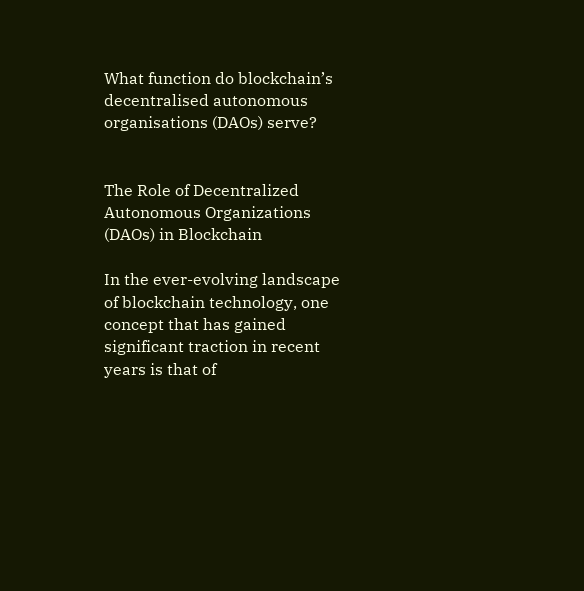What function do blockchain’s decentralised autonomous organisations (DAOs) serve?


The Role of Decentralized Autonomous Organizations (DAOs) in Blockchain

In the ever-evolving landscape of blockchain technology, one concept that has gained significant traction in recent years is that of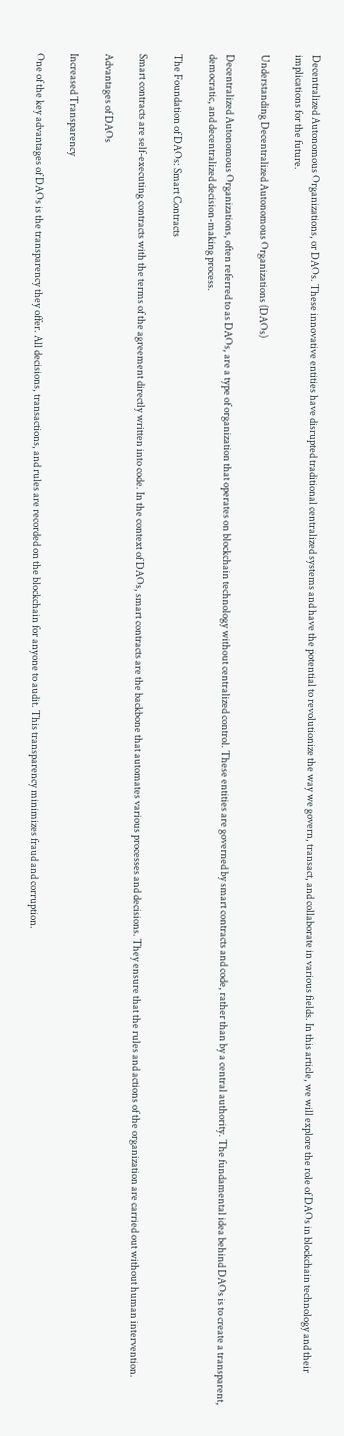Decentralized Autonomous Organizations, or DAOs. These innovative entities have disrupted traditional centralized systems and have the potential to revolutionize the way we govern, transact, and collaborate in various fields. In this article, we will explore the role of DAOs in blockchain technology and their implications for the future.

Understanding Decentralized Autonomous Organizations (DAOs)

Decentralized Autonomous Organizations, often referred to as DAOs, are a type of organization that operates on blockchain technology without centralized control. These entities are governed by smart contracts and code, rather than by a central authority. The fundamental idea behind DAOs is to create a transparent, democratic, and decentralized decision-making process.

The Foundation of DAOs: Smart Contracts

Smart contracts are self-executing contracts with the terms of the agreement directly written into code. In the context of DAOs, smart contracts are the backbone that automates various processes and decisions. They ensure that the rules and actions of the organization are carried out without human intervention.

Advantages of DAOs

Increased Transparency

One of the key advantages of DAOs is the transparency they offer. All decisions, transactions, and rules are recorded on the blockchain for anyone to audit. This transparency minimizes fraud and corruption.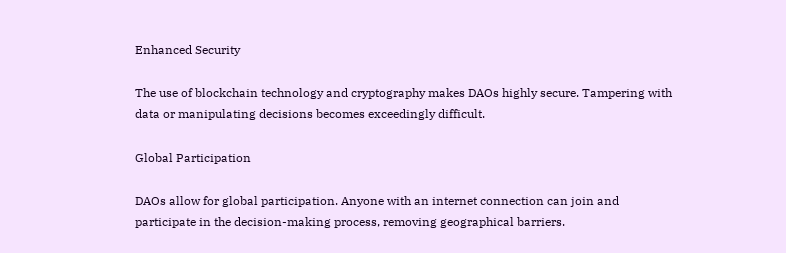Enhanced Security

The use of blockchain technology and cryptography makes DAOs highly secure. Tampering with data or manipulating decisions becomes exceedingly difficult.

Global Participation

DAOs allow for global participation. Anyone with an internet connection can join and participate in the decision-making process, removing geographical barriers.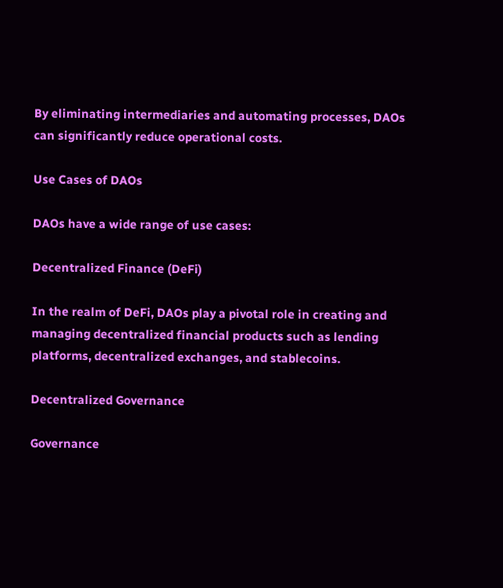By eliminating intermediaries and automating processes, DAOs can significantly reduce operational costs.

Use Cases of DAOs

DAOs have a wide range of use cases:

Decentralized Finance (DeFi)

In the realm of DeFi, DAOs play a pivotal role in creating and managing decentralized financial products such as lending platforms, decentralized exchanges, and stablecoins.

Decentralized Governance

Governance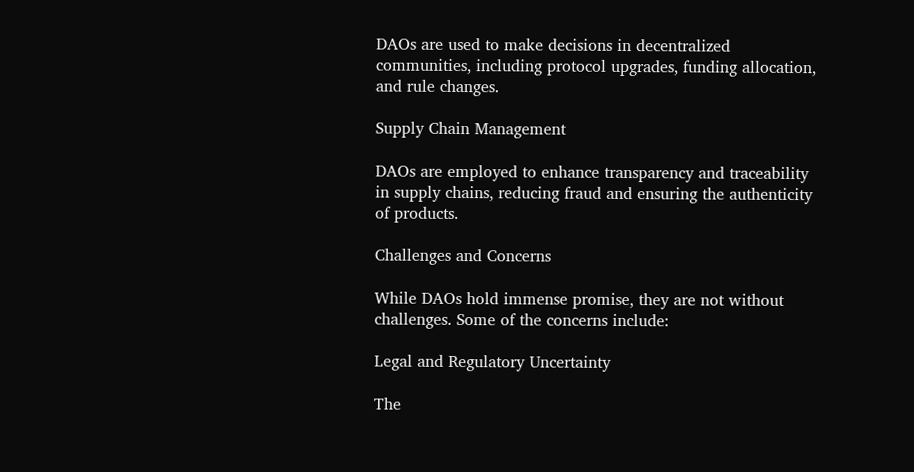DAOs are used to make decisions in decentralized communities, including protocol upgrades, funding allocation, and rule changes.

Supply Chain Management

DAOs are employed to enhance transparency and traceability in supply chains, reducing fraud and ensuring the authenticity of products.

Challenges and Concerns

While DAOs hold immense promise, they are not without challenges. Some of the concerns include:

Legal and Regulatory Uncertainty

The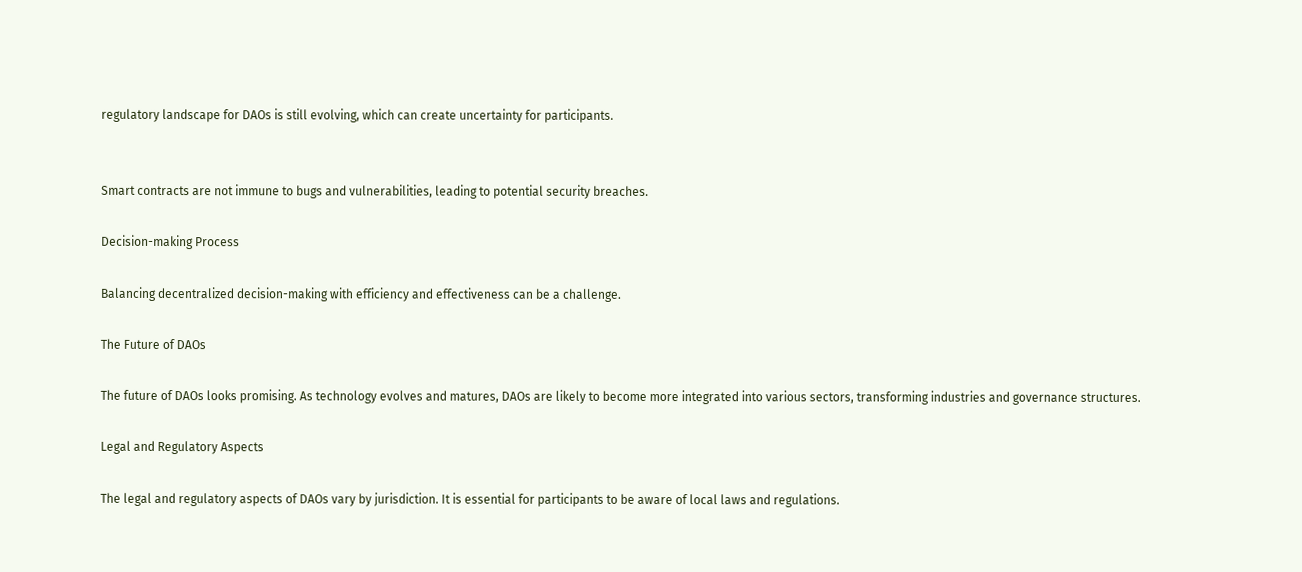regulatory landscape for DAOs is still evolving, which can create uncertainty for participants.


Smart contracts are not immune to bugs and vulnerabilities, leading to potential security breaches.

Decision-making Process

Balancing decentralized decision-making with efficiency and effectiveness can be a challenge.

The Future of DAOs

The future of DAOs looks promising. As technology evolves and matures, DAOs are likely to become more integrated into various sectors, transforming industries and governance structures.

Legal and Regulatory Aspects

The legal and regulatory aspects of DAOs vary by jurisdiction. It is essential for participants to be aware of local laws and regulations.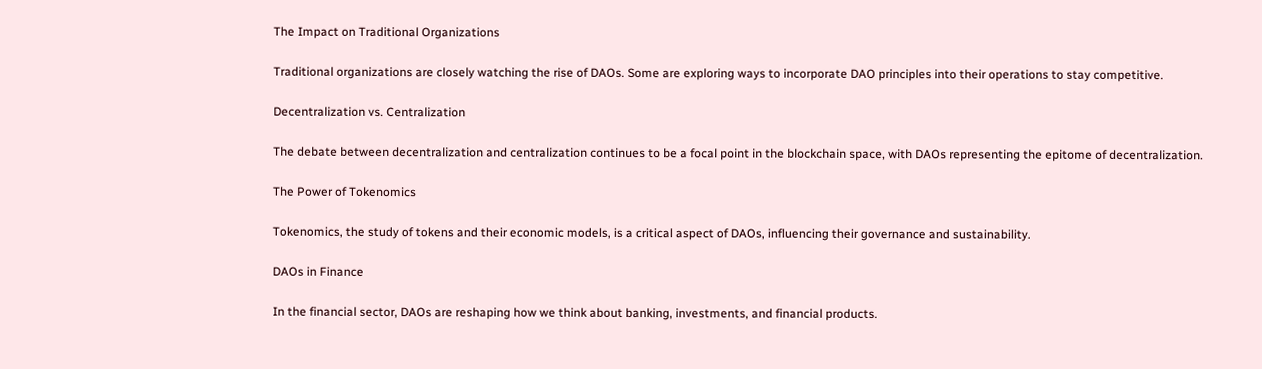The Impact on Traditional Organizations

Traditional organizations are closely watching the rise of DAOs. Some are exploring ways to incorporate DAO principles into their operations to stay competitive.

Decentralization vs. Centralization

The debate between decentralization and centralization continues to be a focal point in the blockchain space, with DAOs representing the epitome of decentralization.

The Power of Tokenomics

Tokenomics, the study of tokens and their economic models, is a critical aspect of DAOs, influencing their governance and sustainability.

DAOs in Finance

In the financial sector, DAOs are reshaping how we think about banking, investments, and financial products.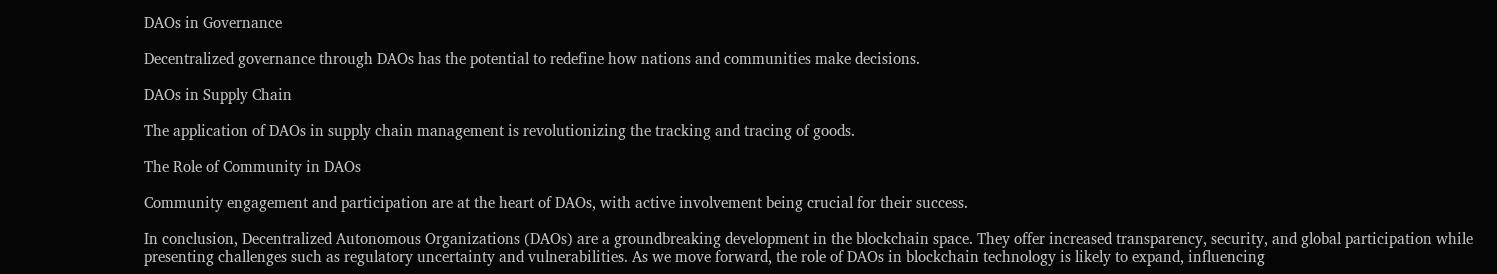DAOs in Governance

Decentralized governance through DAOs has the potential to redefine how nations and communities make decisions.

DAOs in Supply Chain

The application of DAOs in supply chain management is revolutionizing the tracking and tracing of goods.

The Role of Community in DAOs

Community engagement and participation are at the heart of DAOs, with active involvement being crucial for their success.

In conclusion, Decentralized Autonomous Organizations (DAOs) are a groundbreaking development in the blockchain space. They offer increased transparency, security, and global participation while presenting challenges such as regulatory uncertainty and vulnerabilities. As we move forward, the role of DAOs in blockchain technology is likely to expand, influencing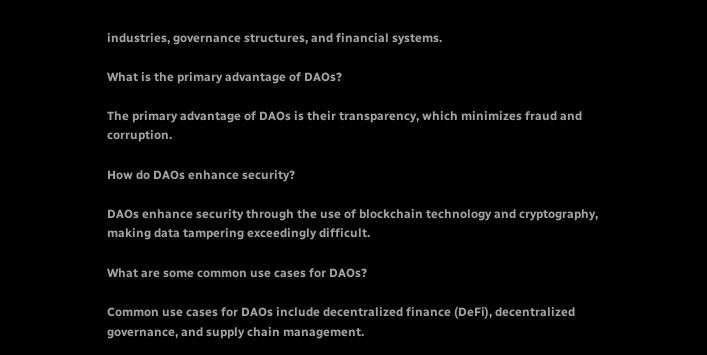industries, governance structures, and financial systems.

What is the primary advantage of DAOs?

The primary advantage of DAOs is their transparency, which minimizes fraud and corruption.

How do DAOs enhance security?

DAOs enhance security through the use of blockchain technology and cryptography, making data tampering exceedingly difficult.

What are some common use cases for DAOs?

Common use cases for DAOs include decentralized finance (DeFi), decentralized governance, and supply chain management.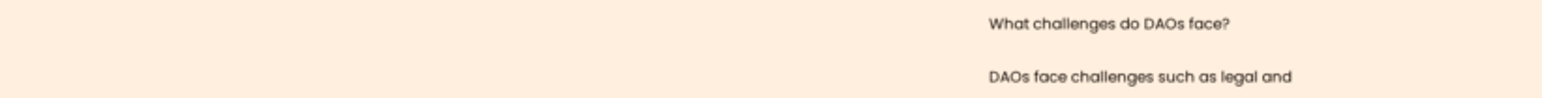What challenges do DAOs face?

DAOs face challenges such as legal and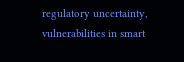regulatory uncertainty, vulnerabilities in smart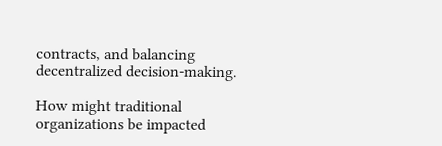contracts, and balancing decentralized decision-making.

How might traditional organizations be impacted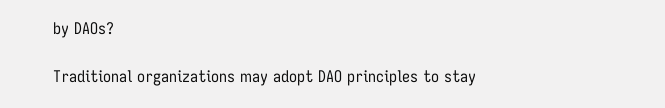by DAOs?

Traditional organizations may adopt DAO principles to stay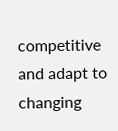competitive and adapt to changing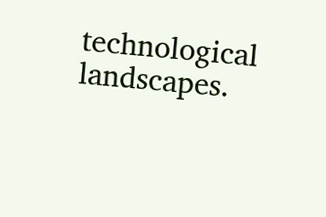technological landscapes.